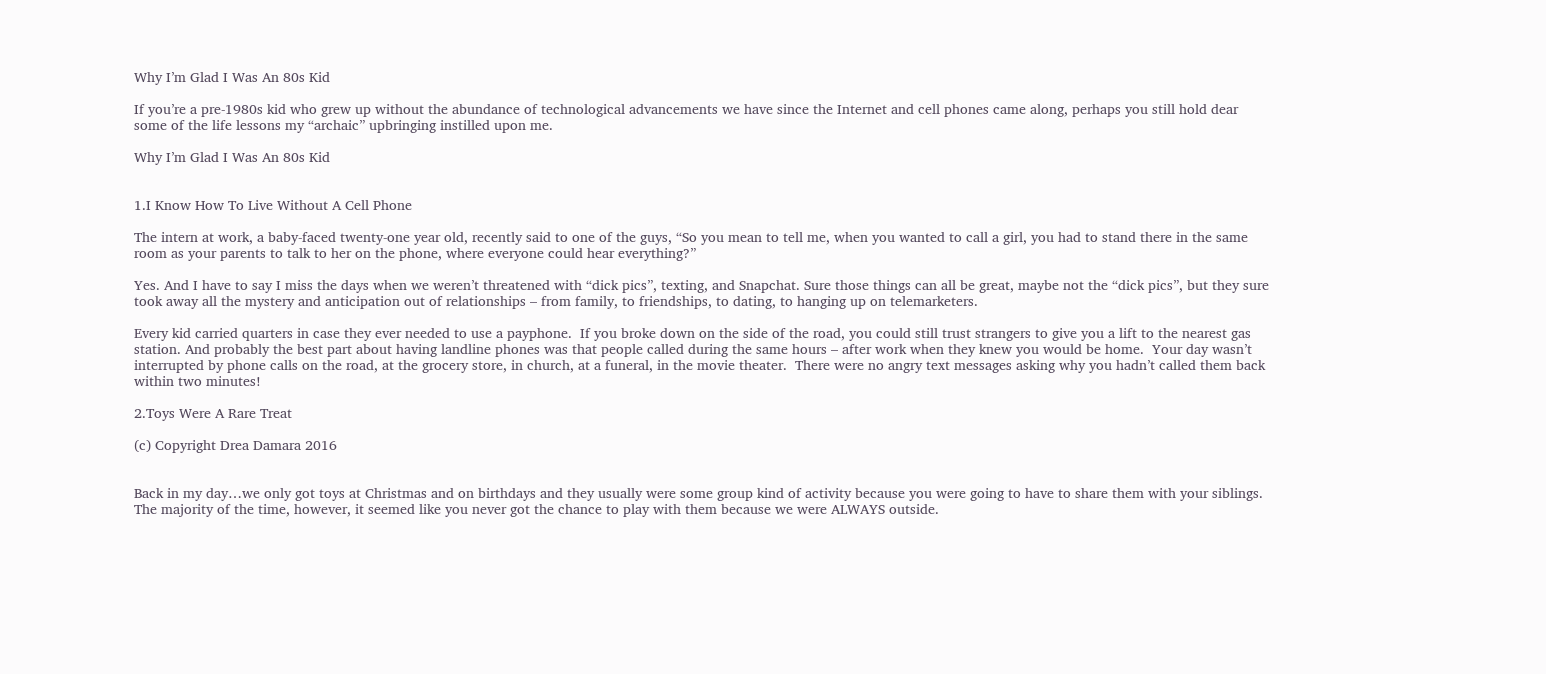Why I’m Glad I Was An 80s Kid

If you’re a pre-1980s kid who grew up without the abundance of technological advancements we have since the Internet and cell phones came along, perhaps you still hold dear some of the life lessons my “archaic” upbringing instilled upon me.

Why I’m Glad I Was An 80s Kid


1.I Know How To Live Without A Cell Phone

The intern at work, a baby-faced twenty-one year old, recently said to one of the guys, “So you mean to tell me, when you wanted to call a girl, you had to stand there in the same room as your parents to talk to her on the phone, where everyone could hear everything?”

Yes. And I have to say I miss the days when we weren’t threatened with “dick pics”, texting, and Snapchat. Sure those things can all be great, maybe not the “dick pics”, but they sure took away all the mystery and anticipation out of relationships – from family, to friendships, to dating, to hanging up on telemarketers.

Every kid carried quarters in case they ever needed to use a payphone.  If you broke down on the side of the road, you could still trust strangers to give you a lift to the nearest gas station. And probably the best part about having landline phones was that people called during the same hours – after work when they knew you would be home.  Your day wasn’t interrupted by phone calls on the road, at the grocery store, in church, at a funeral, in the movie theater.  There were no angry text messages asking why you hadn’t called them back within two minutes!

2.Toys Were A Rare Treat

(c) Copyright Drea Damara 2016


Back in my day…we only got toys at Christmas and on birthdays and they usually were some group kind of activity because you were going to have to share them with your siblings. The majority of the time, however, it seemed like you never got the chance to play with them because we were ALWAYS outside.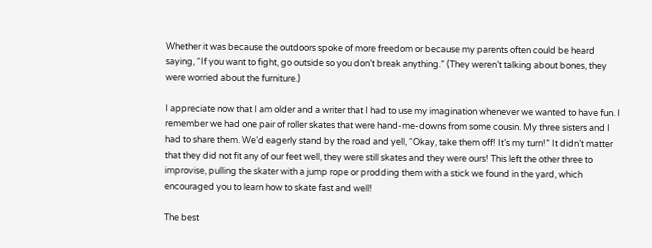Whether it was because the outdoors spoke of more freedom or because my parents often could be heard saying, “If you want to fight, go outside so you don’t break anything.” (They weren’t talking about bones, they were worried about the furniture.)

I appreciate now that I am older and a writer that I had to use my imagination whenever we wanted to have fun. I remember we had one pair of roller skates that were hand-me-downs from some cousin. My three sisters and I had to share them. We’d eagerly stand by the road and yell, “Okay, take them off! It’s my turn!” It didn’t matter that they did not fit any of our feet well, they were still skates and they were ours! This left the other three to improvise, pulling the skater with a jump rope or prodding them with a stick we found in the yard, which encouraged you to learn how to skate fast and well!

The best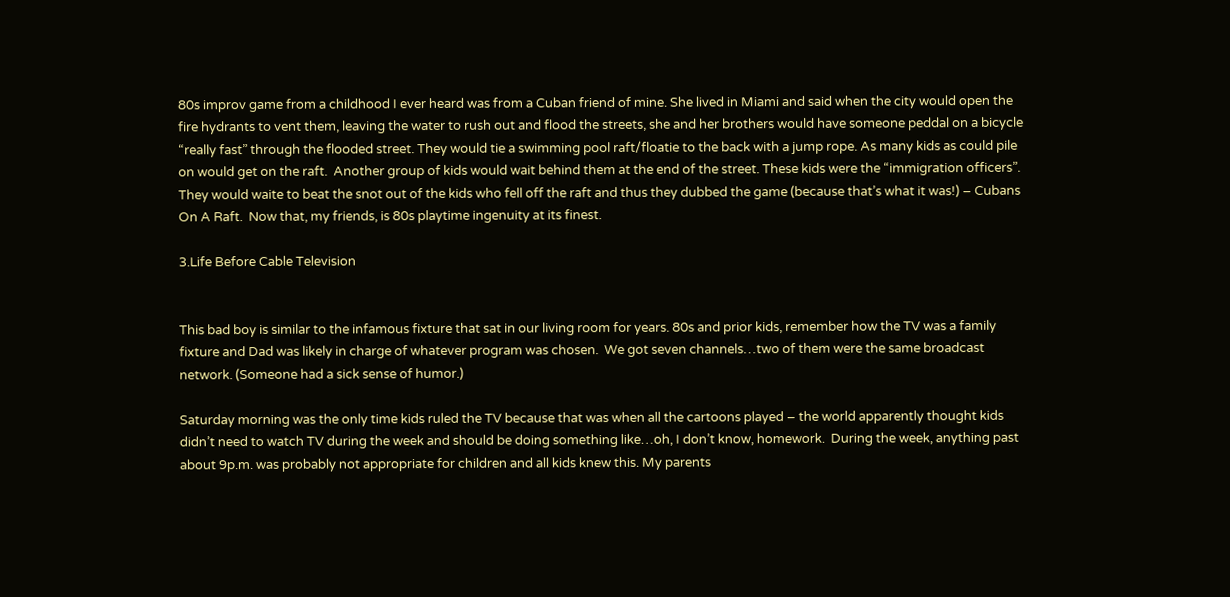80s improv game from a childhood I ever heard was from a Cuban friend of mine. She lived in Miami and said when the city would open the fire hydrants to vent them, leaving the water to rush out and flood the streets, she and her brothers would have someone peddal on a bicycle “really fast” through the flooded street. They would tie a swimming pool raft/floatie to the back with a jump rope. As many kids as could pile on would get on the raft.  Another group of kids would wait behind them at the end of the street. These kids were the “immigration officers”. They would waite to beat the snot out of the kids who fell off the raft and thus they dubbed the game (because that’s what it was!) – Cubans On A Raft.  Now that, my friends, is 80s playtime ingenuity at its finest.

3.Life Before Cable Television


This bad boy is similar to the infamous fixture that sat in our living room for years. 80s and prior kids, remember how the TV was a family fixture and Dad was likely in charge of whatever program was chosen.  We got seven channels…two of them were the same broadcast network. (Someone had a sick sense of humor.)

Saturday morning was the only time kids ruled the TV because that was when all the cartoons played – the world apparently thought kids didn’t need to watch TV during the week and should be doing something like…oh, I don’t know, homework.  During the week, anything past about 9p.m. was probably not appropriate for children and all kids knew this. My parents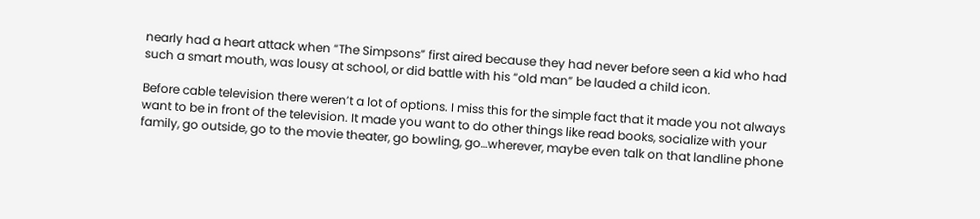nearly had a heart attack when “The Simpsons” first aired because they had never before seen a kid who had such a smart mouth, was lousy at school, or did battle with his “old man” be lauded a child icon.

Before cable television there weren’t a lot of options. I miss this for the simple fact that it made you not always want to be in front of the television. It made you want to do other things like read books, socialize with your family, go outside, go to the movie theater, go bowling, go…wherever, maybe even talk on that landline phone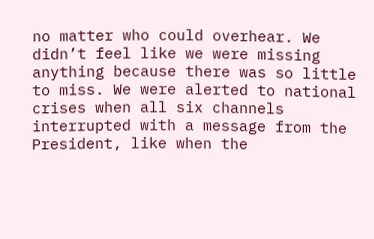no matter who could overhear. We didn’t feel like we were missing anything because there was so little to miss. We were alerted to national crises when all six channels interrupted with a message from the President, like when the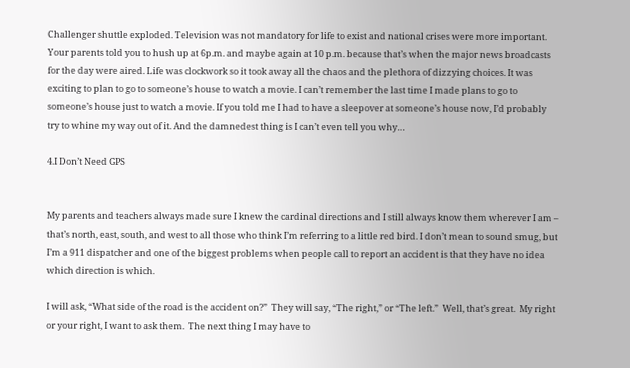Challenger shuttle exploded. Television was not mandatory for life to exist and national crises were more important. Your parents told you to hush up at 6p.m. and maybe again at 10 p.m. because that’s when the major news broadcasts for the day were aired. Life was clockwork so it took away all the chaos and the plethora of dizzying choices. It was exciting to plan to go to someone’s house to watch a movie. I can’t remember the last time I made plans to go to someone’s house just to watch a movie. If you told me I had to have a sleepover at someone’s house now, I’d probably try to whine my way out of it. And the damnedest thing is I can’t even tell you why…

4.I Don’t Need GPS


My parents and teachers always made sure I knew the cardinal directions and I still always know them wherever I am – that’s north, east, south, and west to all those who think I’m referring to a little red bird. I don’t mean to sound smug, but I’m a 911 dispatcher and one of the biggest problems when people call to report an accident is that they have no idea which direction is which.

I will ask, “What side of the road is the accident on?”  They will say, “The right,” or “The left.”  Well, that’s great.  My right or your right, I want to ask them.  The next thing I may have to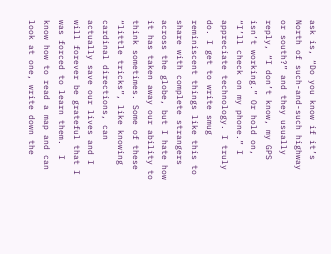ask is, “Do you know if it’s North of such-and-such highway or south?” and they usually reply, “I don’t know, my GPS isn’t working.” Or hold on, “I’ll check on my phone.” I appreciate technology. I truly do. I get to write smug reminiscent things like this to share with complete strangers across the globe, but I hate how it has taken away our ability to think sometimes. Some of these “little tricks”, like knowing cardinal directions, can actually save our lives and I will forever be grateful that I was forced to learn them.  I know how to read a map and can look at one, write down the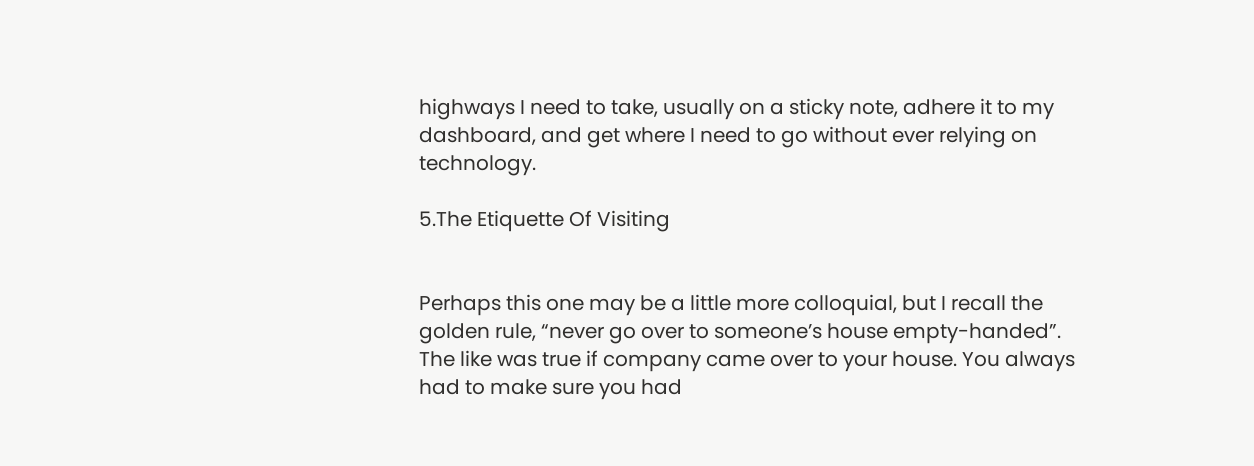highways I need to take, usually on a sticky note, adhere it to my dashboard, and get where I need to go without ever relying on technology.

5.The Etiquette Of Visiting


Perhaps this one may be a little more colloquial, but I recall the golden rule, “never go over to someone’s house empty-handed”. The like was true if company came over to your house. You always had to make sure you had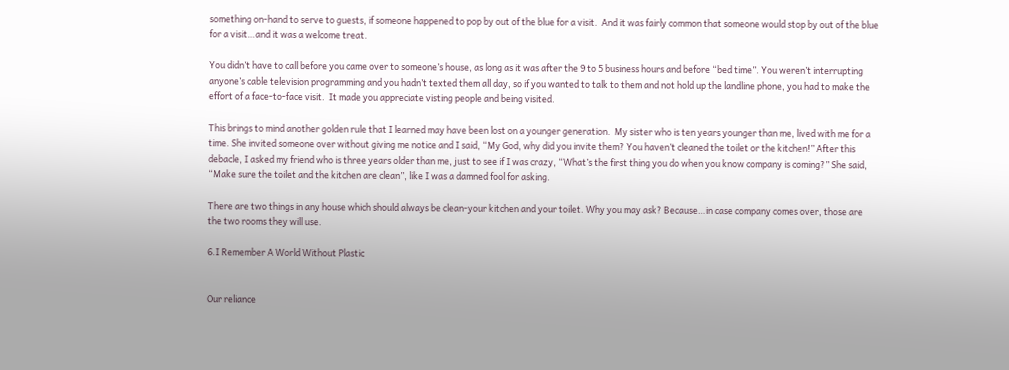something on-hand to serve to guests, if someone happened to pop by out of the blue for a visit.  And it was fairly common that someone would stop by out of the blue for a visit…and it was a welcome treat.

You didn’t have to call before you came over to someone’s house, as long as it was after the 9 to 5 business hours and before “bed time”. You weren’t interrupting anyone’s cable television programming and you hadn’t texted them all day, so if you wanted to talk to them and not hold up the landline phone, you had to make the effort of a face-to-face visit.  It made you appreciate visting people and being visited.

This brings to mind another golden rule that I learned may have been lost on a younger generation.  My sister who is ten years younger than me, lived with me for a time. She invited someone over without giving me notice and I said, “My God, why did you invite them? You haven’t cleaned the toilet or the kitchen!” After this debacle, I asked my friend who is three years older than me, just to see if I was crazy, “What’s the first thing you do when you know company is coming?” She said, “Make sure the toilet and the kitchen are clean”, like I was a damned fool for asking.

There are two things in any house which should always be clean-your kitchen and your toilet. Why you may ask? Because…in case company comes over, those are the two rooms they will use.

6.I Remember A World Without Plastic


Our reliance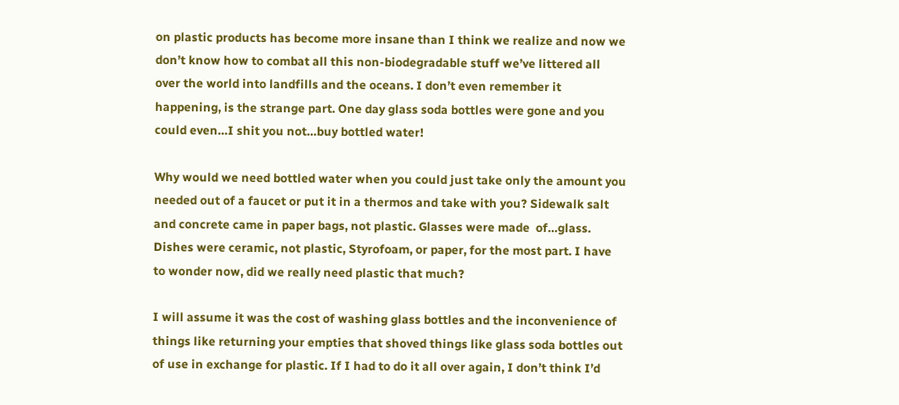on plastic products has become more insane than I think we realize and now we don’t know how to combat all this non-biodegradable stuff we’ve littered all over the world into landfills and the oceans. I don’t even remember it happening, is the strange part. One day glass soda bottles were gone and you could even…I shit you not…buy bottled water!

Why would we need bottled water when you could just take only the amount you needed out of a faucet or put it in a thermos and take with you? Sidewalk salt and concrete came in paper bags, not plastic. Glasses were made  of…glass.  Dishes were ceramic, not plastic, Styrofoam, or paper, for the most part. I have to wonder now, did we really need plastic that much?

I will assume it was the cost of washing glass bottles and the inconvenience of things like returning your empties that shoved things like glass soda bottles out of use in exchange for plastic. If I had to do it all over again, I don’t think I’d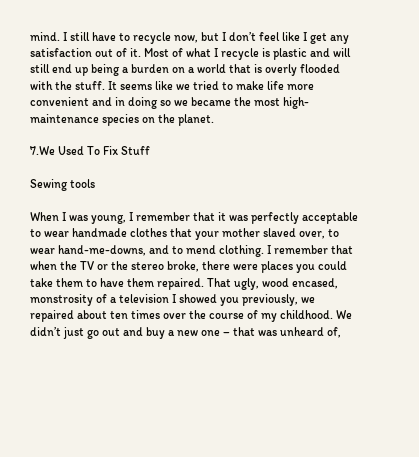mind. I still have to recycle now, but I don’t feel like I get any satisfaction out of it. Most of what I recycle is plastic and will still end up being a burden on a world that is overly flooded with the stuff. It seems like we tried to make life more convenient and in doing so we became the most high-maintenance species on the planet.

7.We Used To Fix Stuff

Sewing tools

When I was young, I remember that it was perfectly acceptable to wear handmade clothes that your mother slaved over, to wear hand-me-downs, and to mend clothing. I remember that when the TV or the stereo broke, there were places you could take them to have them repaired. That ugly, wood encased, monstrosity of a television I showed you previously, we repaired about ten times over the course of my childhood. We didn’t just go out and buy a new one – that was unheard of,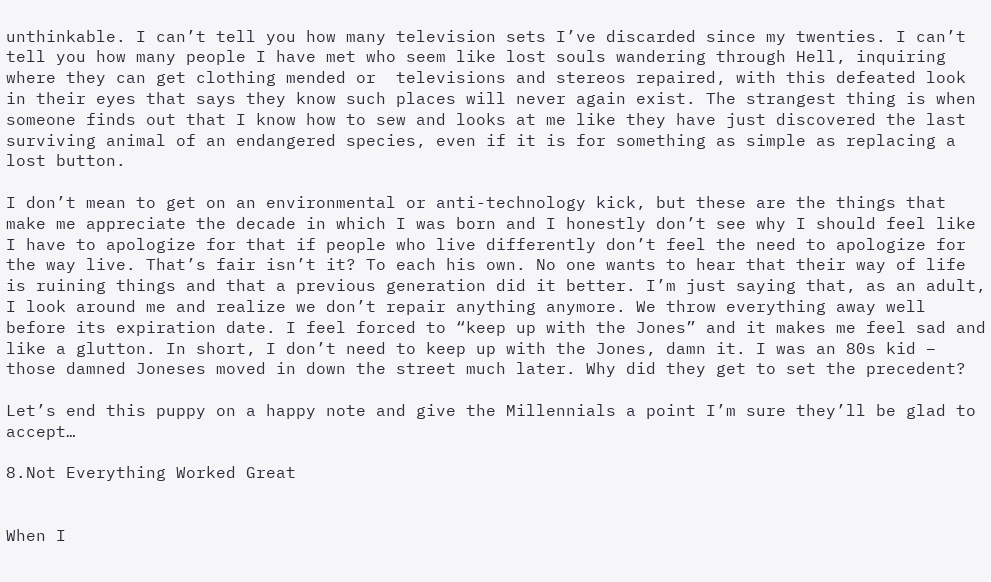unthinkable. I can’t tell you how many television sets I’ve discarded since my twenties. I can’t tell you how many people I have met who seem like lost souls wandering through Hell, inquiring where they can get clothing mended or  televisions and stereos repaired, with this defeated look in their eyes that says they know such places will never again exist. The strangest thing is when someone finds out that I know how to sew and looks at me like they have just discovered the last surviving animal of an endangered species, even if it is for something as simple as replacing a lost button.

I don’t mean to get on an environmental or anti-technology kick, but these are the things that make me appreciate the decade in which I was born and I honestly don’t see why I should feel like I have to apologize for that if people who live differently don’t feel the need to apologize for the way live. That’s fair isn’t it? To each his own. No one wants to hear that their way of life is ruining things and that a previous generation did it better. I’m just saying that, as an adult, I look around me and realize we don’t repair anything anymore. We throw everything away well before its expiration date. I feel forced to “keep up with the Jones” and it makes me feel sad and like a glutton. In short, I don’t need to keep up with the Jones, damn it. I was an 80s kid – those damned Joneses moved in down the street much later. Why did they get to set the precedent?

Let’s end this puppy on a happy note and give the Millennials a point I’m sure they’ll be glad to accept…

8.Not Everything Worked Great


When I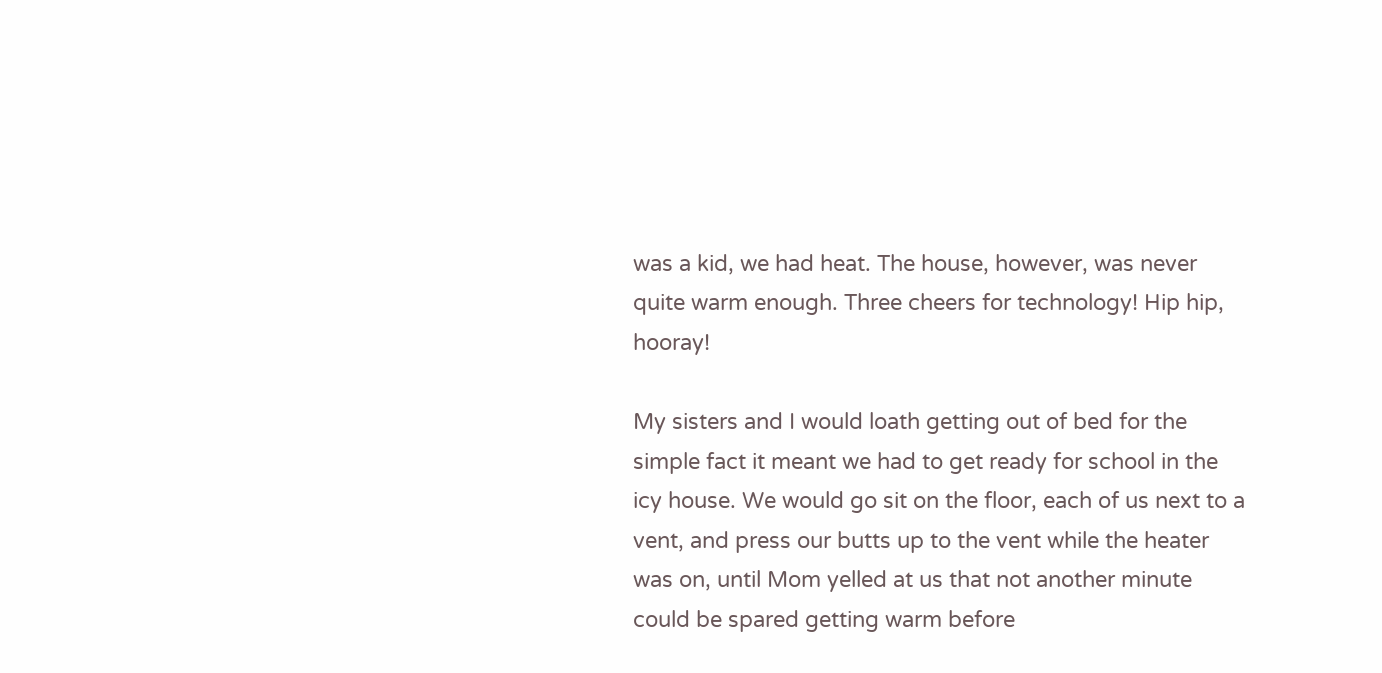was a kid, we had heat. The house, however, was never quite warm enough. Three cheers for technology! Hip hip, hooray!

My sisters and I would loath getting out of bed for the simple fact it meant we had to get ready for school in the icy house. We would go sit on the floor, each of us next to a vent, and press our butts up to the vent while the heater was on, until Mom yelled at us that not another minute could be spared getting warm before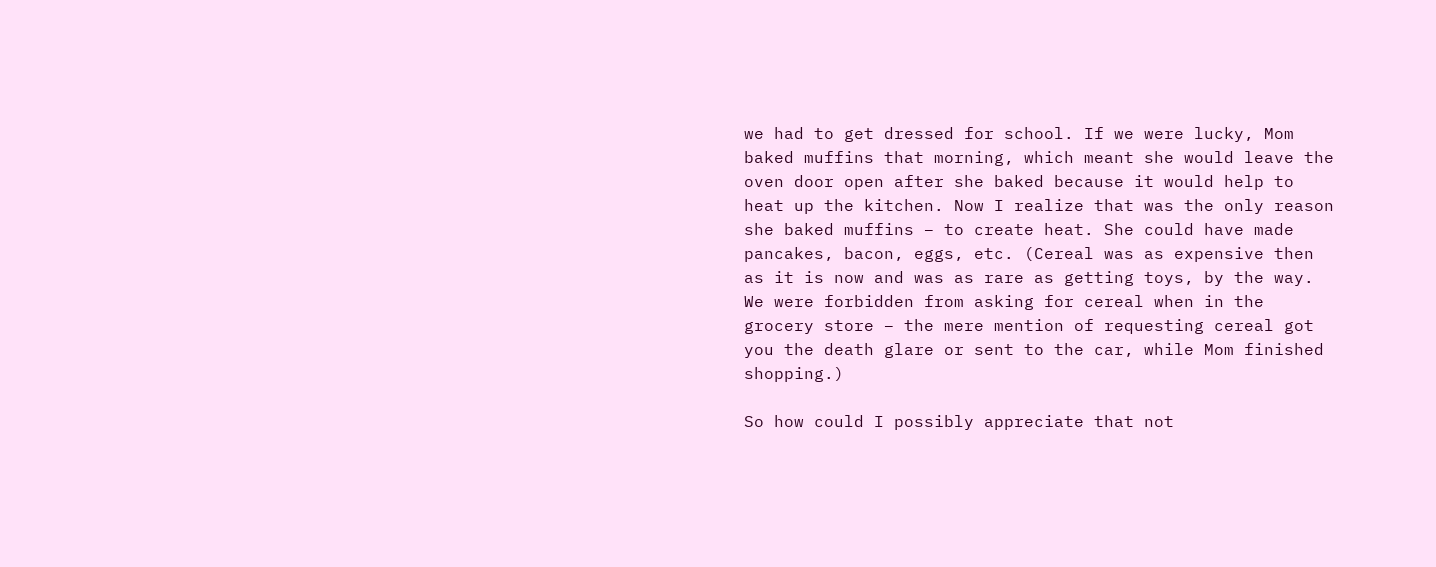we had to get dressed for school. If we were lucky, Mom baked muffins that morning, which meant she would leave the oven door open after she baked because it would help to heat up the kitchen. Now I realize that was the only reason she baked muffins – to create heat. She could have made pancakes, bacon, eggs, etc. (Cereal was as expensive then as it is now and was as rare as getting toys, by the way. We were forbidden from asking for cereal when in the grocery store – the mere mention of requesting cereal got you the death glare or sent to the car, while Mom finished shopping.)

So how could I possibly appreciate that not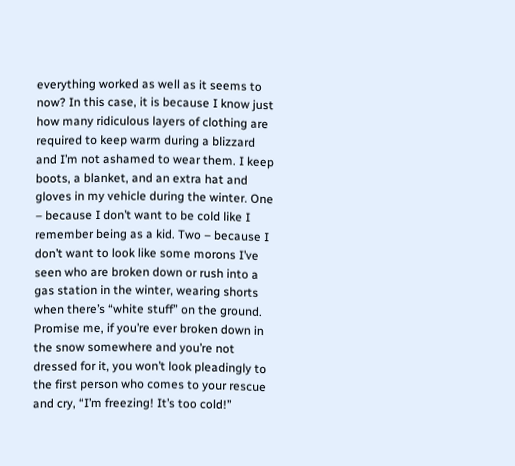everything worked as well as it seems to now? In this case, it is because I know just how many ridiculous layers of clothing are required to keep warm during a blizzard and I’m not ashamed to wear them. I keep boots, a blanket, and an extra hat and gloves in my vehicle during the winter. One – because I don’t want to be cold like I remember being as a kid. Two – because I don’t want to look like some morons I’ve seen who are broken down or rush into a gas station in the winter, wearing shorts when there’s “white stuff” on the ground. Promise me, if you’re ever broken down in the snow somewhere and you’re not dressed for it, you won’t look pleadingly to the first person who comes to your rescue and cry, “I’m freezing! It’s too cold!”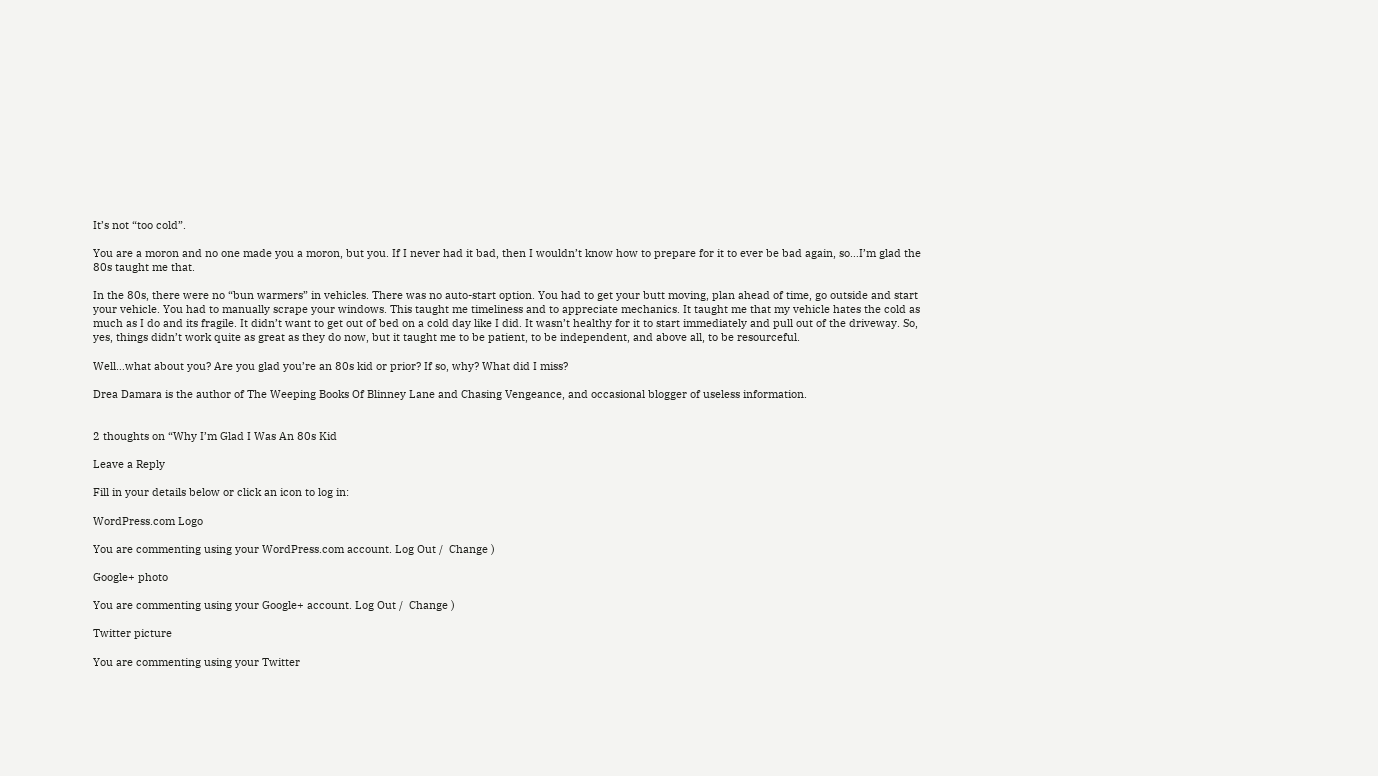It’s not “too cold”.

You are a moron and no one made you a moron, but you. If I never had it bad, then I wouldn’t know how to prepare for it to ever be bad again, so…I’m glad the 80s taught me that.

In the 80s, there were no “bun warmers” in vehicles. There was no auto-start option. You had to get your butt moving, plan ahead of time, go outside and start your vehicle. You had to manually scrape your windows. This taught me timeliness and to appreciate mechanics. It taught me that my vehicle hates the cold as much as I do and its fragile. It didn’t want to get out of bed on a cold day like I did. It wasn’t healthy for it to start immediately and pull out of the driveway. So, yes, things didn’t work quite as great as they do now, but it taught me to be patient, to be independent, and above all, to be resourceful.

Well…what about you? Are you glad you’re an 80s kid or prior? If so, why? What did I miss?

Drea Damara is the author of The Weeping Books Of Blinney Lane and Chasing Vengeance, and occasional blogger of useless information.


2 thoughts on “Why I’m Glad I Was An 80s Kid

Leave a Reply

Fill in your details below or click an icon to log in:

WordPress.com Logo

You are commenting using your WordPress.com account. Log Out /  Change )

Google+ photo

You are commenting using your Google+ account. Log Out /  Change )

Twitter picture

You are commenting using your Twitter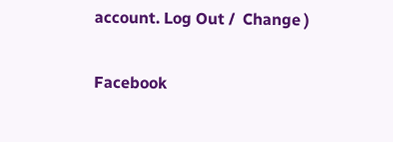account. Log Out /  Change )

Facebook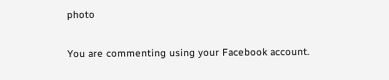photo

You are commenting using your Facebook account.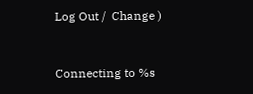Log Out /  Change )


Connecting to %s